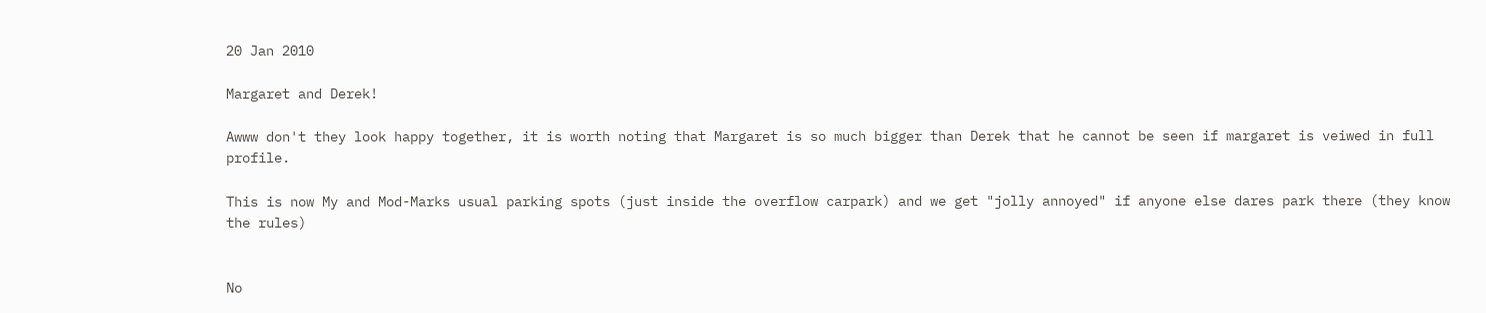20 Jan 2010

Margaret and Derek!

Awww don't they look happy together, it is worth noting that Margaret is so much bigger than Derek that he cannot be seen if margaret is veiwed in full profile.

This is now My and Mod-Marks usual parking spots (just inside the overflow carpark) and we get "jolly annoyed" if anyone else dares park there (they know the rules)


No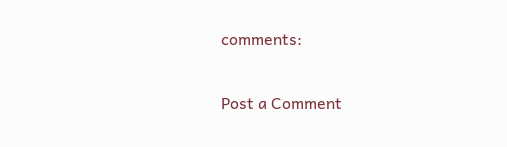comments:

Post a Comment